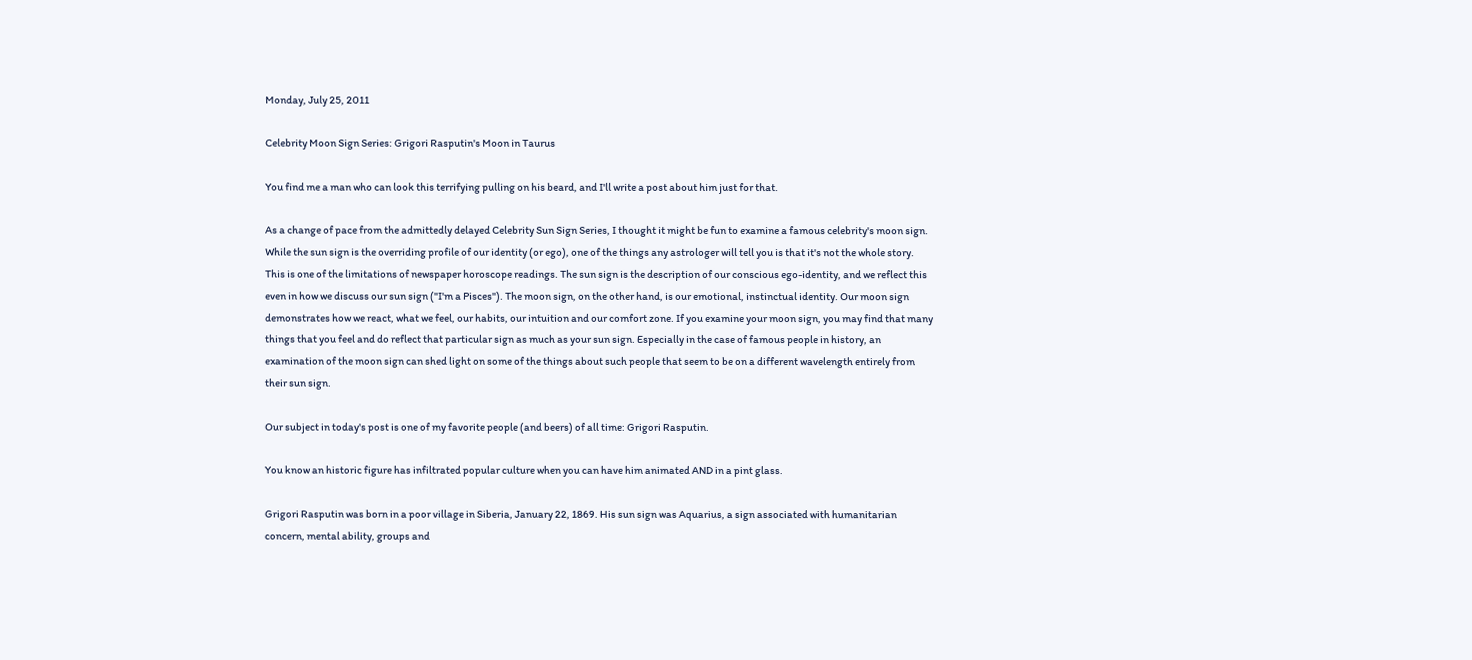Monday, July 25, 2011

Celebrity Moon Sign Series: Grigori Rasputin's Moon in Taurus

You find me a man who can look this terrifying pulling on his beard, and I'll write a post about him just for that.

As a change of pace from the admittedly delayed Celebrity Sun Sign Series, I thought it might be fun to examine a famous celebrity's moon sign. While the sun sign is the overriding profile of our identity (or ego), one of the things any astrologer will tell you is that it's not the whole story. This is one of the limitations of newspaper horoscope readings. The sun sign is the description of our conscious ego-identity, and we reflect this even in how we discuss our sun sign ("I'm a Pisces"). The moon sign, on the other hand, is our emotional, instinctual identity. Our moon sign demonstrates how we react, what we feel, our habits, our intuition and our comfort zone. If you examine your moon sign, you may find that many things that you feel and do reflect that particular sign as much as your sun sign. Especially in the case of famous people in history, an examination of the moon sign can shed light on some of the things about such people that seem to be on a different wavelength entirely from their sun sign.

Our subject in today's post is one of my favorite people (and beers) of all time: Grigori Rasputin.

You know an historic figure has infiltrated popular culture when you can have him animated AND in a pint glass.

Grigori Rasputin was born in a poor village in Siberia, January 22, 1869. His sun sign was Aquarius, a sign associated with humanitarian concern, mental ability, groups and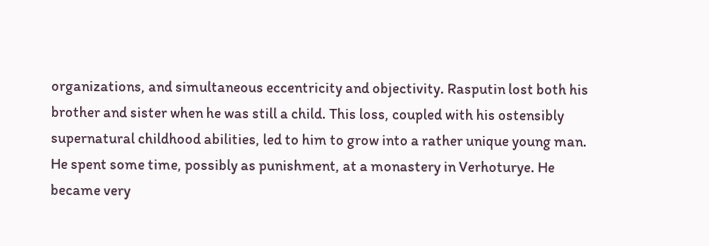organizations, and simultaneous eccentricity and objectivity. Rasputin lost both his brother and sister when he was still a child. This loss, coupled with his ostensibly supernatural childhood abilities, led to him to grow into a rather unique young man. He spent some time, possibly as punishment, at a monastery in Verhoturye. He became very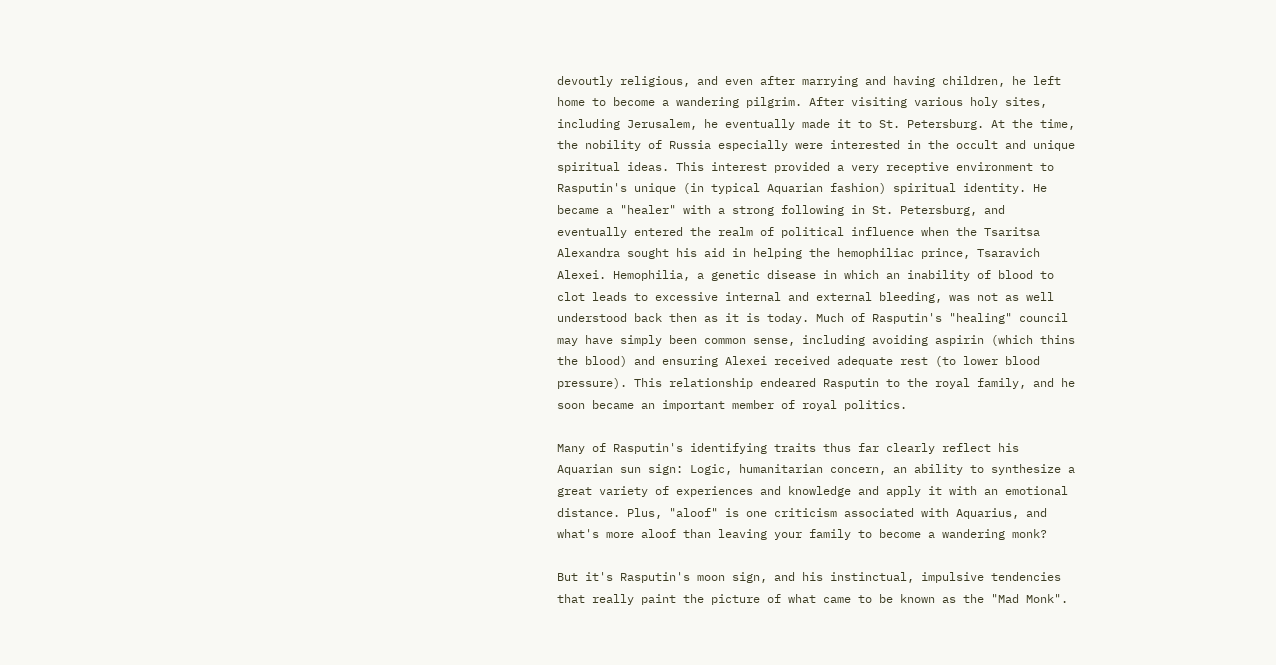devoutly religious, and even after marrying and having children, he left home to become a wandering pilgrim. After visiting various holy sites, including Jerusalem, he eventually made it to St. Petersburg. At the time, the nobility of Russia especially were interested in the occult and unique spiritual ideas. This interest provided a very receptive environment to Rasputin's unique (in typical Aquarian fashion) spiritual identity. He became a "healer" with a strong following in St. Petersburg, and eventually entered the realm of political influence when the Tsaritsa Alexandra sought his aid in helping the hemophiliac prince, Tsaravich Alexei. Hemophilia, a genetic disease in which an inability of blood to clot leads to excessive internal and external bleeding, was not as well understood back then as it is today. Much of Rasputin's "healing" council may have simply been common sense, including avoiding aspirin (which thins the blood) and ensuring Alexei received adequate rest (to lower blood pressure). This relationship endeared Rasputin to the royal family, and he soon became an important member of royal politics.

Many of Rasputin's identifying traits thus far clearly reflect his Aquarian sun sign: Logic, humanitarian concern, an ability to synthesize a great variety of experiences and knowledge and apply it with an emotional distance. Plus, "aloof" is one criticism associated with Aquarius, and what's more aloof than leaving your family to become a wandering monk?

But it's Rasputin's moon sign, and his instinctual, impulsive tendencies that really paint the picture of what came to be known as the "Mad Monk".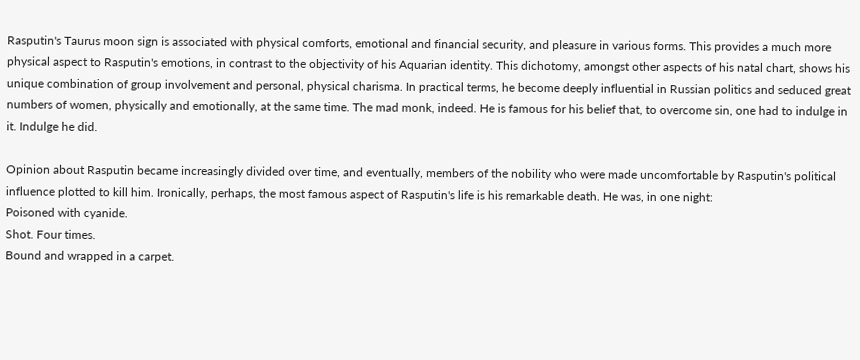Rasputin's Taurus moon sign is associated with physical comforts, emotional and financial security, and pleasure in various forms. This provides a much more physical aspect to Rasputin's emotions, in contrast to the objectivity of his Aquarian identity. This dichotomy, amongst other aspects of his natal chart, shows his unique combination of group involvement and personal, physical charisma. In practical terms, he become deeply influential in Russian politics and seduced great numbers of women, physically and emotionally, at the same time. The mad monk, indeed. He is famous for his belief that, to overcome sin, one had to indulge in it. Indulge he did.

Opinion about Rasputin became increasingly divided over time, and eventually, members of the nobility who were made uncomfortable by Rasputin's political influence plotted to kill him. Ironically, perhaps, the most famous aspect of Rasputin's life is his remarkable death. He was, in one night:
Poisoned with cyanide.
Shot. Four times.
Bound and wrapped in a carpet.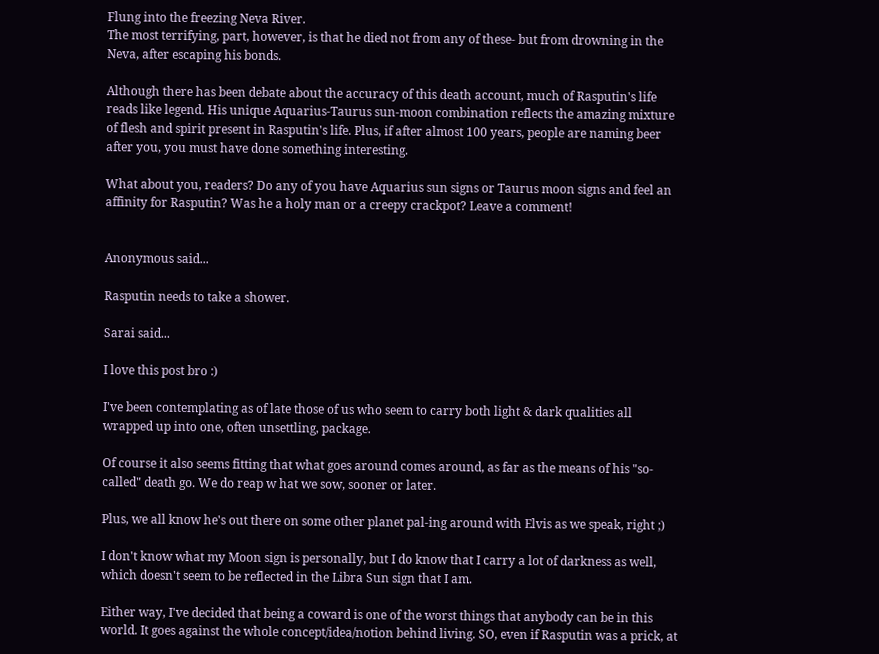Flung into the freezing Neva River.
The most terrifying, part, however, is that he died not from any of these- but from drowning in the Neva, after escaping his bonds.

Although there has been debate about the accuracy of this death account, much of Rasputin's life reads like legend. His unique Aquarius-Taurus sun-moon combination reflects the amazing mixture of flesh and spirit present in Rasputin's life. Plus, if after almost 100 years, people are naming beer after you, you must have done something interesting.

What about you, readers? Do any of you have Aquarius sun signs or Taurus moon signs and feel an affinity for Rasputin? Was he a holy man or a creepy crackpot? Leave a comment!


Anonymous said...

Rasputin needs to take a shower.

Sarai said...

I love this post bro :)

I've been contemplating as of late those of us who seem to carry both light & dark qualities all wrapped up into one, often unsettling, package.

Of course it also seems fitting that what goes around comes around, as far as the means of his "so-called" death go. We do reap w hat we sow, sooner or later.

Plus, we all know he's out there on some other planet pal-ing around with Elvis as we speak, right ;)

I don't know what my Moon sign is personally, but I do know that I carry a lot of darkness as well, which doesn't seem to be reflected in the Libra Sun sign that I am.

Either way, I've decided that being a coward is one of the worst things that anybody can be in this world. It goes against the whole concept/idea/notion behind living. SO, even if Rasputin was a prick, at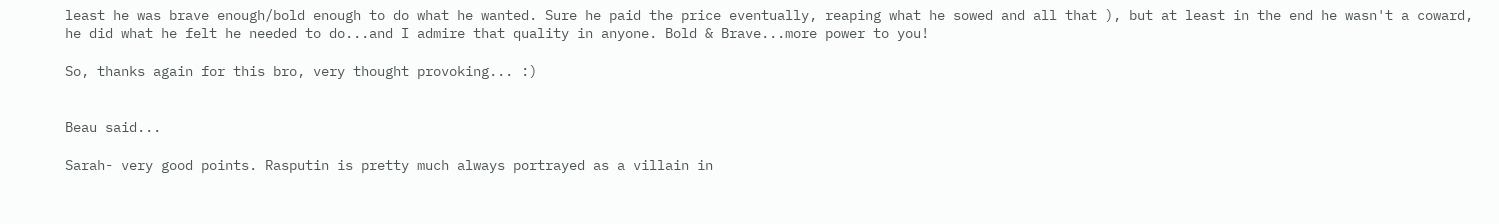least he was brave enough/bold enough to do what he wanted. Sure he paid the price eventually, reaping what he sowed and all that ), but at least in the end he wasn't a coward, he did what he felt he needed to do...and I admire that quality in anyone. Bold & Brave...more power to you!

So, thanks again for this bro, very thought provoking... :)


Beau said...

Sarah- very good points. Rasputin is pretty much always portrayed as a villain in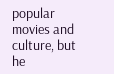popular movies and culture, but he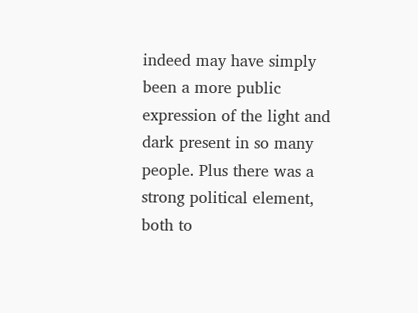indeed may have simply been a more public expression of the light and dark present in so many people. Plus there was a strong political element, both to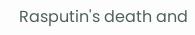Rasputin's death and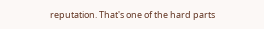reputation. That's one of the hard parts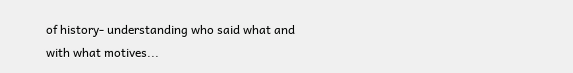of history- understanding who said what and with what motives...